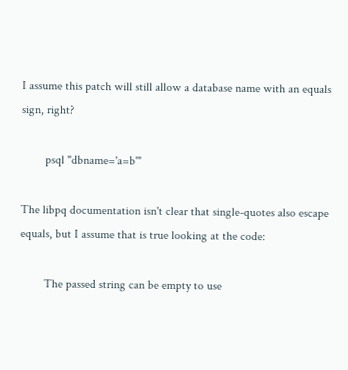I assume this patch will still allow a database name with an equals
sign, right?

        psql "dbname='a=b'"

The libpq documentation isn't clear that single-quotes also escape
equals, but I assume that is true looking at the code:

        The passed string can be empty to use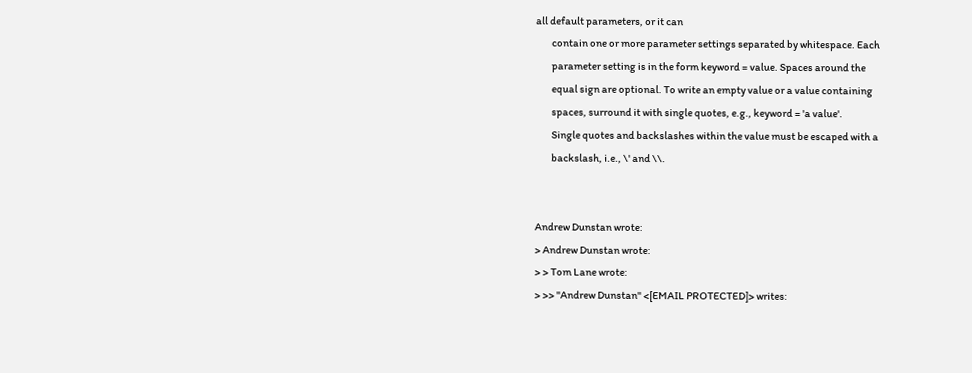all default parameters, or it can
        contain one or more parameter settings separated by whitespace. Each
        parameter setting is in the form keyword = value. Spaces around the
        equal sign are optional. To write an empty value or a value containing
        spaces, surround it with single quotes, e.g., keyword = 'a value'.
        Single quotes and backslashes within the value must be escaped with a
        backslash, i.e., \' and \\.


Andrew Dunstan wrote:
> Andrew Dunstan wrote:
> > Tom Lane wrote:
> >> "Andrew Dunstan" <[EMAIL PROTECTED]> writes: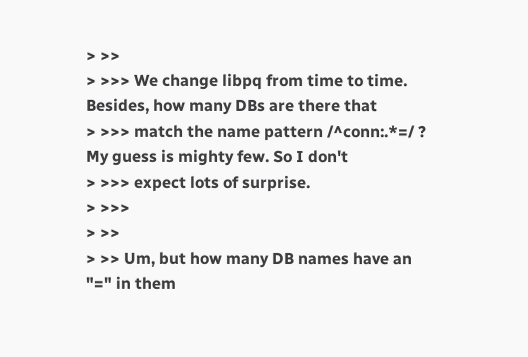> >>
> >>> We change libpq from time to time. Besides, how many DBs are there that
> >>> match the name pattern /^conn:.*=/ ? My guess is mighty few. So I don't
> >>> expect lots of surprise.
> >>>
> >>
> >> Um, but how many DB names have an "=" in them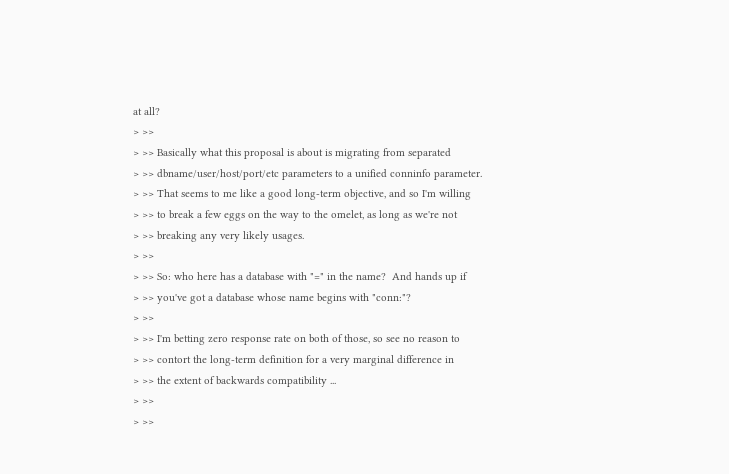at all?
> >>
> >> Basically what this proposal is about is migrating from separated
> >> dbname/user/host/port/etc parameters to a unified conninfo parameter.
> >> That seems to me like a good long-term objective, and so I'm willing
> >> to break a few eggs on the way to the omelet, as long as we're not
> >> breaking any very likely usages.
> >>
> >> So: who here has a database with "=" in the name?  And hands up if
> >> you've got a database whose name begins with "conn:"?
> >>
> >> I'm betting zero response rate on both of those, so see no reason to
> >> contort the long-term definition for a very marginal difference in
> >> the extent of backwards compatibility ...
> >>
> >>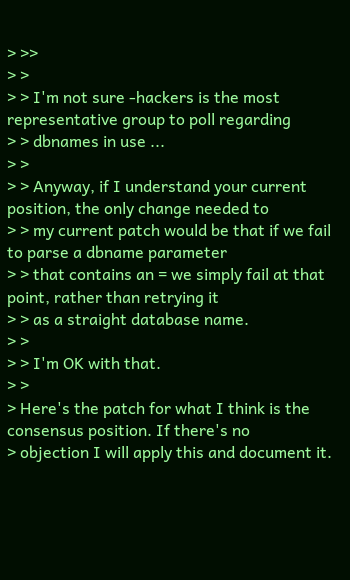> >>
> >
> > I'm not sure -hackers is the most representative group to poll regarding
> > dbnames in use ...
> >
> > Anyway, if I understand your current position, the only change needed to
> > my current patch would be that if we fail to parse a dbname parameter
> > that contains an = we simply fail at that point, rather than retrying it
> > as a straight database name.
> >
> > I'm OK with that.
> >
> Here's the patch for what I think is the consensus position. If there's no
> objection I will apply this and document it.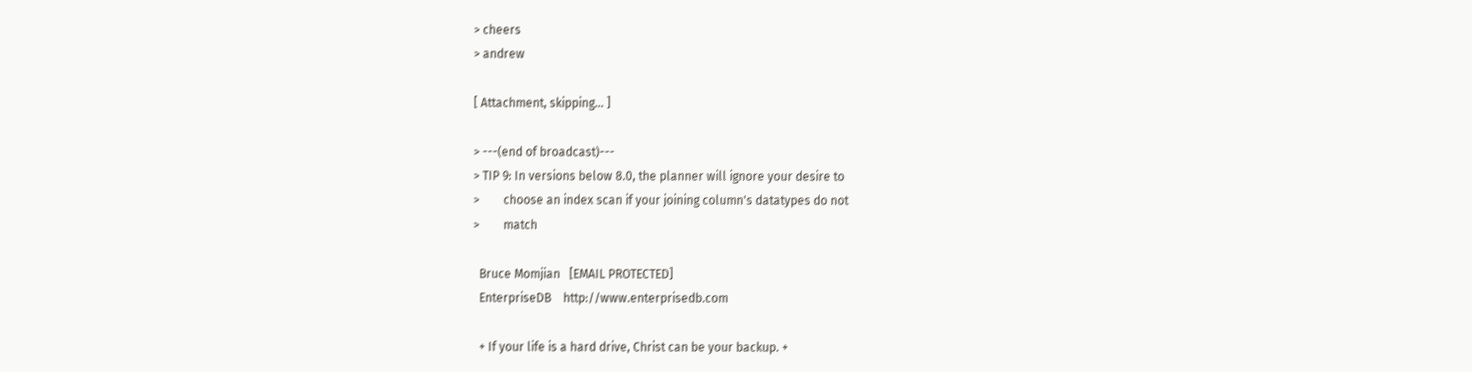> cheers
> andrew

[ Attachment, skipping... ]

> ---(end of broadcast)---
> TIP 9: In versions below 8.0, the planner will ignore your desire to
>        choose an index scan if your joining column's datatypes do not
>        match

  Bruce Momjian   [EMAIL PROTECTED]
  EnterpriseDB    http://www.enterprisedb.com

  + If your life is a hard drive, Christ can be your backup. +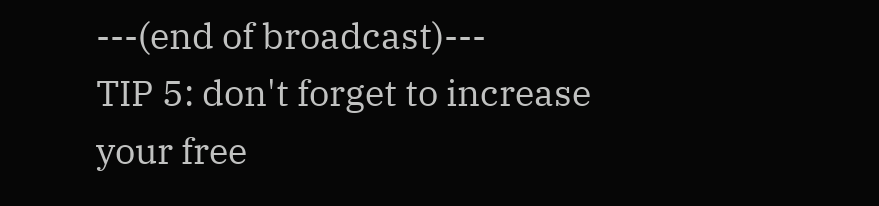---(end of broadcast)---
TIP 5: don't forget to increase your free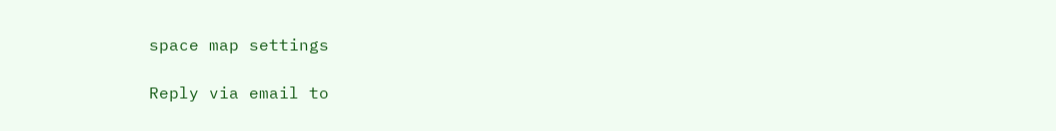space map settings

Reply via email to